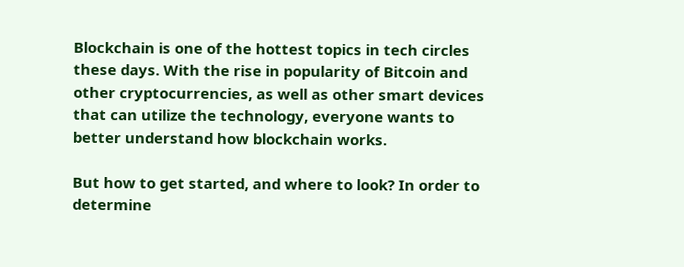Blockchain is one of the hottest topics in tech circles these days. With the rise in popularity of Bitcoin and other cryptocurrencies, as well as other smart devices that can utilize the technology, everyone wants to better understand how blockchain works.

But how to get started, and where to look? In order to determine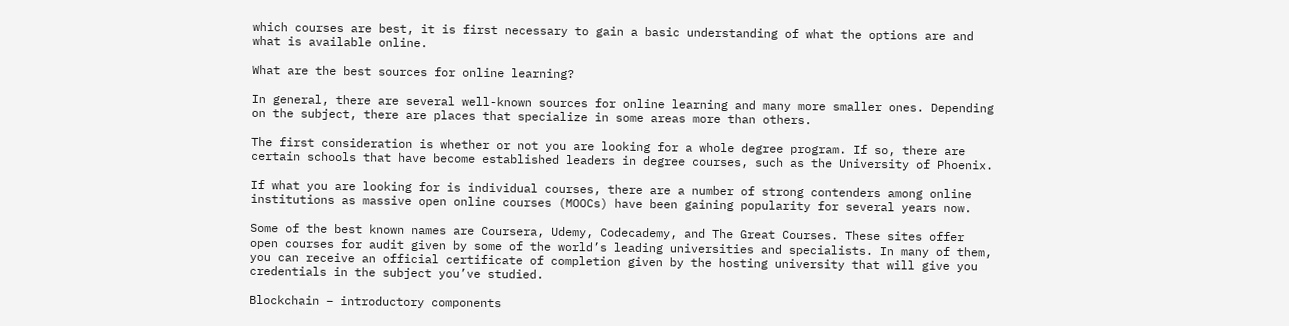which courses are best, it is first necessary to gain a basic understanding of what the options are and what is available online.

What are the best sources for online learning?

In general, there are several well-known sources for online learning and many more smaller ones. Depending on the subject, there are places that specialize in some areas more than others.

The first consideration is whether or not you are looking for a whole degree program. If so, there are certain schools that have become established leaders in degree courses, such as the University of Phoenix.

If what you are looking for is individual courses, there are a number of strong contenders among online institutions as massive open online courses (MOOCs) have been gaining popularity for several years now.

Some of the best known names are Coursera, Udemy, Codecademy, and The Great Courses. These sites offer open courses for audit given by some of the world’s leading universities and specialists. In many of them, you can receive an official certificate of completion given by the hosting university that will give you credentials in the subject you’ve studied.

Blockchain – introductory components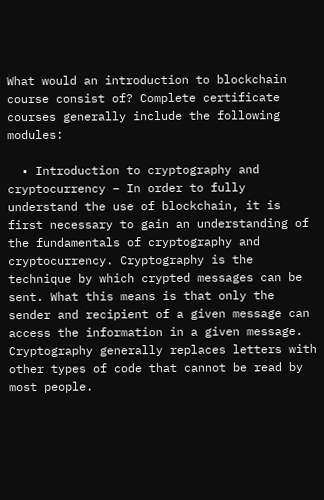What would an introduction to blockchain course consist of? Complete certificate courses generally include the following modules:

  • Introduction to cryptography and cryptocurrency – In order to fully understand the use of blockchain, it is first necessary to gain an understanding of the fundamentals of cryptography and cryptocurrency. Cryptography is the technique by which crypted messages can be sent. What this means is that only the sender and recipient of a given message can access the information in a given message. Cryptography generally replaces letters with other types of code that cannot be read by most people.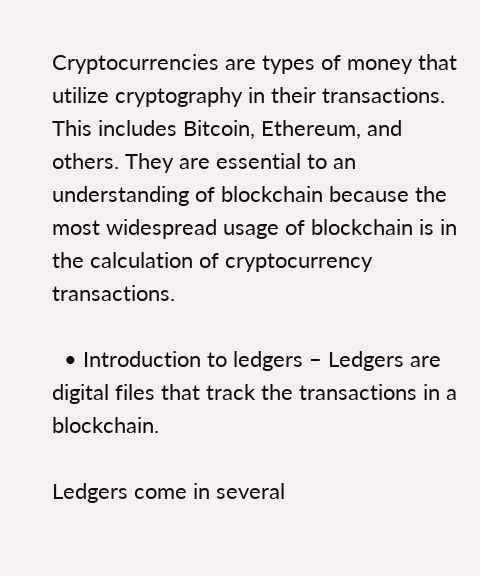Cryptocurrencies are types of money that utilize cryptography in their transactions. This includes Bitcoin, Ethereum, and others. They are essential to an understanding of blockchain because the most widespread usage of blockchain is in the calculation of cryptocurrency transactions.

  • Introduction to ledgers – Ledgers are digital files that track the transactions in a blockchain.

Ledgers come in several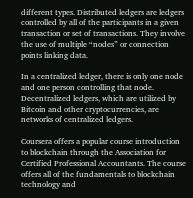different types. Distributed ledgers are ledgers controlled by all of the participants in a given transaction or set of transactions. They involve the use of multiple “nodes” or connection points linking data.

In a centralized ledger, there is only one node and one person controlling that node. Decentralized ledgers, which are utilized by Bitcoin and other cryptocurrencies, are networks of centralized ledgers.

Coursera offers a popular course introduction to blockchain through the Association for Certified Professional Accountants. The course offers all of the fundamentals to blockchain technology and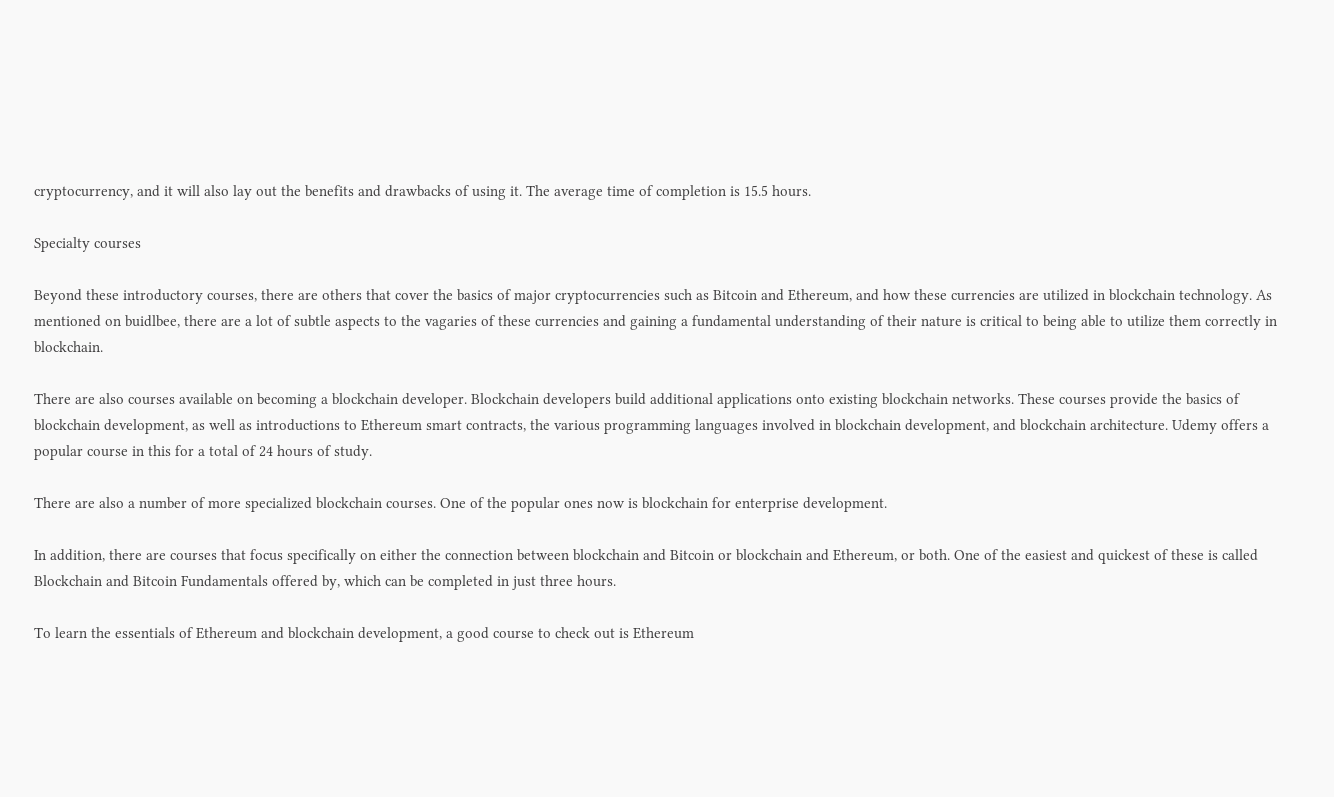cryptocurrency, and it will also lay out the benefits and drawbacks of using it. The average time of completion is 15.5 hours.

Specialty courses

Beyond these introductory courses, there are others that cover the basics of major cryptocurrencies such as Bitcoin and Ethereum, and how these currencies are utilized in blockchain technology. As mentioned on buidlbee, there are a lot of subtle aspects to the vagaries of these currencies and gaining a fundamental understanding of their nature is critical to being able to utilize them correctly in blockchain.

There are also courses available on becoming a blockchain developer. Blockchain developers build additional applications onto existing blockchain networks. These courses provide the basics of blockchain development, as well as introductions to Ethereum smart contracts, the various programming languages involved in blockchain development, and blockchain architecture. Udemy offers a popular course in this for a total of 24 hours of study.

There are also a number of more specialized blockchain courses. One of the popular ones now is blockchain for enterprise development.

In addition, there are courses that focus specifically on either the connection between blockchain and Bitcoin or blockchain and Ethereum, or both. One of the easiest and quickest of these is called Blockchain and Bitcoin Fundamentals offered by, which can be completed in just three hours.

To learn the essentials of Ethereum and blockchain development, a good course to check out is Ethereum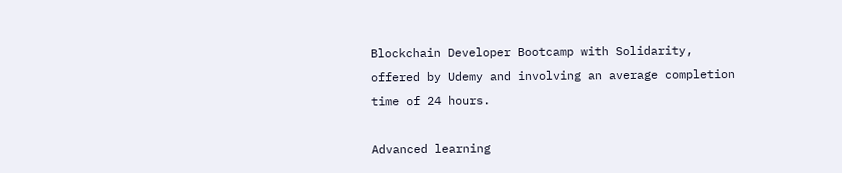Blockchain Developer Bootcamp with Solidarity, offered by Udemy and involving an average completion time of 24 hours.

Advanced learning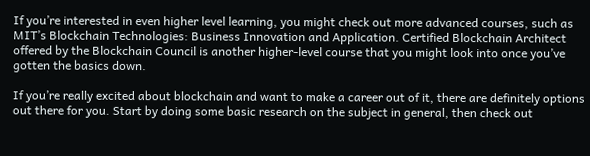If you’re interested in even higher level learning, you might check out more advanced courses, such as MIT’s Blockchain Technologies: Business Innovation and Application. Certified Blockchain Architect offered by the Blockchain Council is another higher-level course that you might look into once you’ve gotten the basics down.

If you’re really excited about blockchain and want to make a career out of it, there are definitely options out there for you. Start by doing some basic research on the subject in general, then check out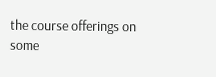the course offerings on some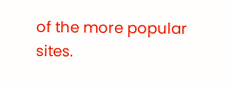of the more popular sites.